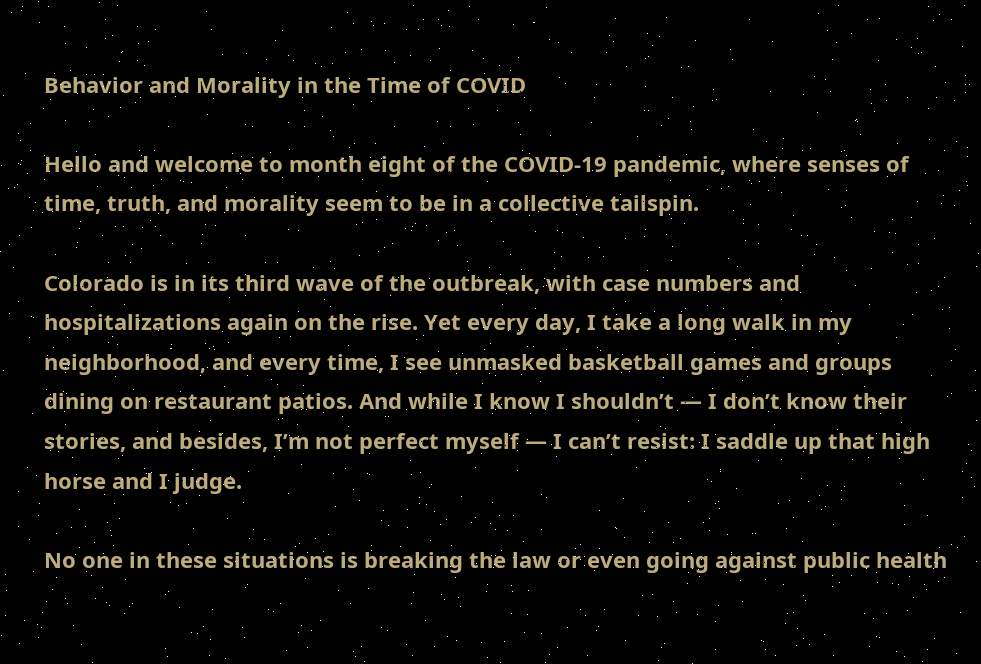Behavior and Morality in the Time of COVID

Hello and welcome to month eight of the COVID-19 pandemic, where senses of time, truth, and morality seem to be in a collective tailspin.

Colorado is in its third wave of the outbreak, with case numbers and hospitalizations again on the rise. Yet every day, I take a long walk in my neighborhood, and every time, I see unmasked basketball games and groups dining on restaurant patios. And while I know I shouldn’t — I don’t know their stories, and besides, I’m not perfect myself — I can’t resist: I saddle up that high horse and I judge.

No one in these situations is breaking the law or even going against public health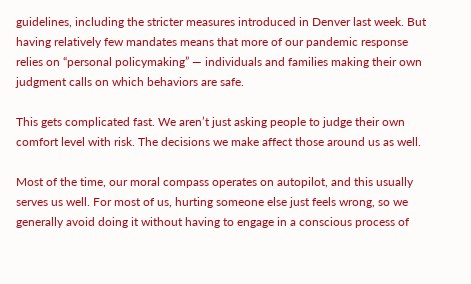guidelines, including the stricter measures introduced in Denver last week. But having relatively few mandates means that more of our pandemic response relies on “personal policymaking” — individuals and families making their own judgment calls on which behaviors are safe.

This gets complicated fast. We aren’t just asking people to judge their own comfort level with risk. The decisions we make affect those around us as well.

Most of the time, our moral compass operates on autopilot, and this usually serves us well. For most of us, hurting someone else just feels wrong, so we generally avoid doing it without having to engage in a conscious process of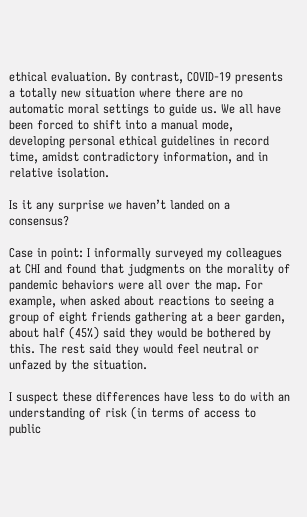ethical evaluation. By contrast, COVID-19 presents a totally new situation where there are no automatic moral settings to guide us. We all have been forced to shift into a manual mode, developing personal ethical guidelines in record time, amidst contradictory information, and in relative isolation.

Is it any surprise we haven’t landed on a consensus?

Case in point: I informally surveyed my colleagues at CHI and found that judgments on the morality of pandemic behaviors were all over the map. For example, when asked about reactions to seeing a group of eight friends gathering at a beer garden, about half (45%) said they would be bothered by this. The rest said they would feel neutral or unfazed by the situation.

I suspect these differences have less to do with an understanding of risk (in terms of access to public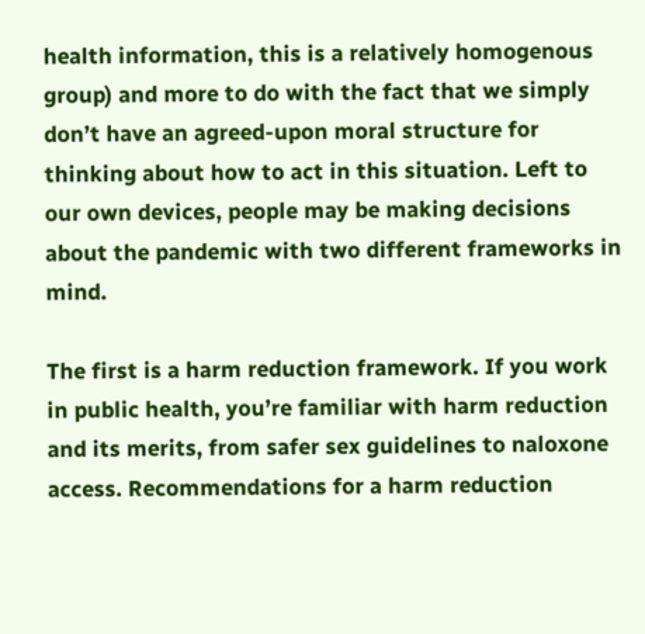health information, this is a relatively homogenous group) and more to do with the fact that we simply don’t have an agreed-upon moral structure for thinking about how to act in this situation. Left to our own devices, people may be making decisions about the pandemic with two different frameworks in mind.

The first is a harm reduction framework. If you work in public health, you’re familiar with harm reduction and its merits, from safer sex guidelines to naloxone access. Recommendations for a harm reduction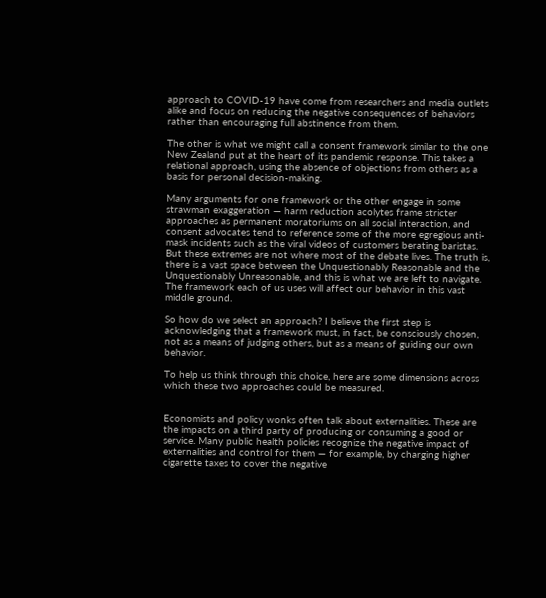approach to COVID-19 have come from researchers and media outlets alike and focus on reducing the negative consequences of behaviors rather than encouraging full abstinence from them.

The other is what we might call a consent framework similar to the one New Zealand put at the heart of its pandemic response. This takes a relational approach, using the absence of objections from others as a basis for personal decision-making.

Many arguments for one framework or the other engage in some strawman exaggeration — harm reduction acolytes frame stricter approaches as permanent moratoriums on all social interaction, and consent advocates tend to reference some of the more egregious anti-mask incidents such as the viral videos of customers berating baristas. But these extremes are not where most of the debate lives. The truth is, there is a vast space between the Unquestionably Reasonable and the Unquestionably Unreasonable, and this is what we are left to navigate. The framework each of us uses will affect our behavior in this vast middle ground.

So how do we select an approach? I believe the first step is acknowledging that a framework must, in fact, be consciously chosen, not as a means of judging others, but as a means of guiding our own behavior.

To help us think through this choice, here are some dimensions across which these two approaches could be measured.


Economists and policy wonks often talk about externalities. These are the impacts on a third party of producing or consuming a good or service. Many public health policies recognize the negative impact of externalities and control for them — for example, by charging higher cigarette taxes to cover the negative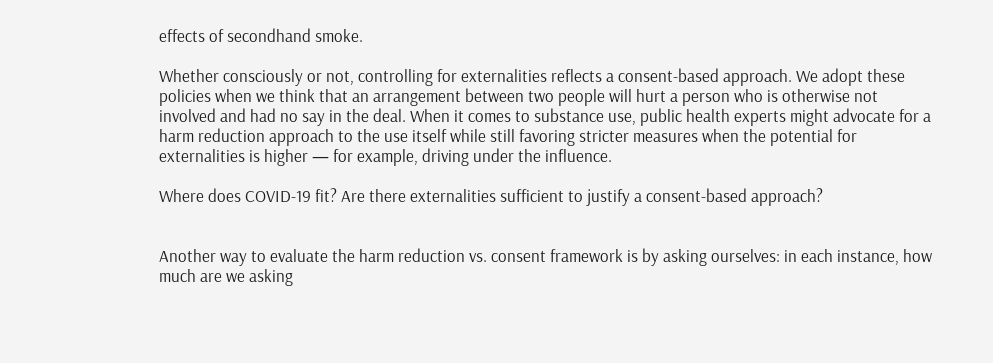effects of secondhand smoke.

Whether consciously or not, controlling for externalities reflects a consent-based approach. We adopt these policies when we think that an arrangement between two people will hurt a person who is otherwise not involved and had no say in the deal. When it comes to substance use, public health experts might advocate for a harm reduction approach to the use itself while still favoring stricter measures when the potential for externalities is higher — for example, driving under the influence.

Where does COVID-19 fit? Are there externalities sufficient to justify a consent-based approach?


Another way to evaluate the harm reduction vs. consent framework is by asking ourselves: in each instance, how much are we asking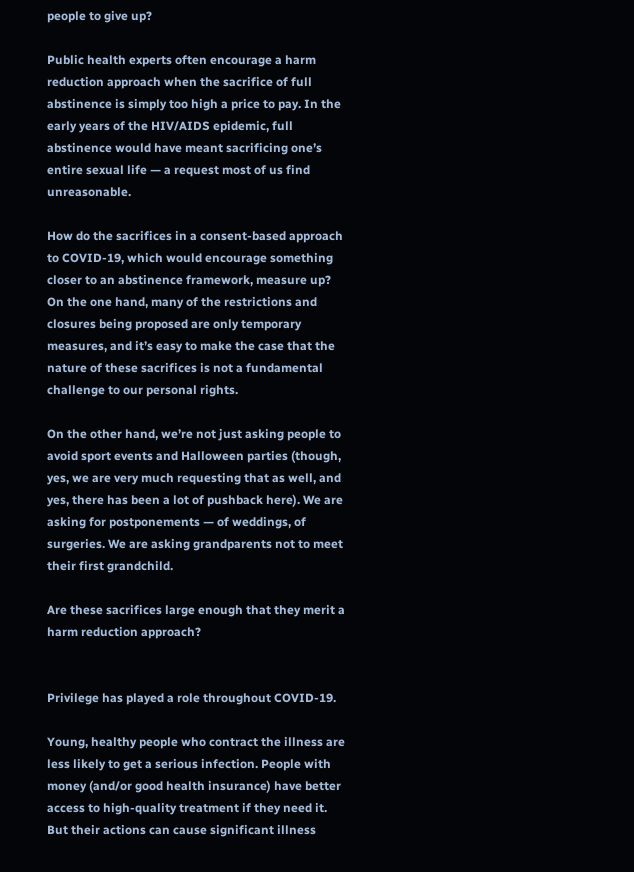people to give up?

Public health experts often encourage a harm reduction approach when the sacrifice of full abstinence is simply too high a price to pay. In the early years of the HIV/AIDS epidemic, full abstinence would have meant sacrificing one’s entire sexual life — a request most of us find unreasonable.

How do the sacrifices in a consent-based approach to COVID-19, which would encourage something closer to an abstinence framework, measure up? On the one hand, many of the restrictions and closures being proposed are only temporary measures, and it’s easy to make the case that the nature of these sacrifices is not a fundamental challenge to our personal rights.

On the other hand, we’re not just asking people to avoid sport events and Halloween parties (though, yes, we are very much requesting that as well, and yes, there has been a lot of pushback here). We are asking for postponements — of weddings, of surgeries. We are asking grandparents not to meet their first grandchild.

Are these sacrifices large enough that they merit a harm reduction approach?


Privilege has played a role throughout COVID-19.

Young, healthy people who contract the illness are less likely to get a serious infection. People with money (and/or good health insurance) have better access to high-quality treatment if they need it. But their actions can cause significant illness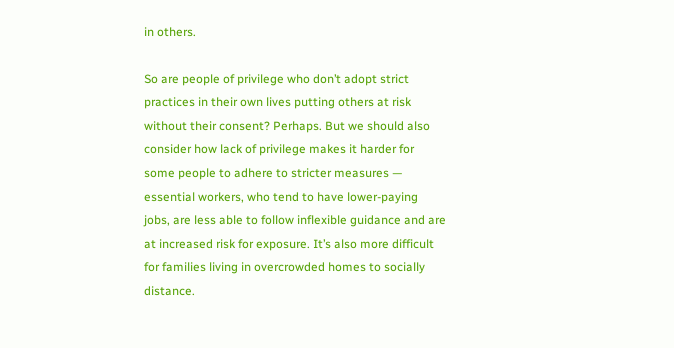in others.

So are people of privilege who don’t adopt strict practices in their own lives putting others at risk without their consent? Perhaps. But we should also consider how lack of privilege makes it harder for some people to adhere to stricter measures — essential workers, who tend to have lower-paying jobs, are less able to follow inflexible guidance and are at increased risk for exposure. It’s also more difficult for families living in overcrowded homes to socially distance.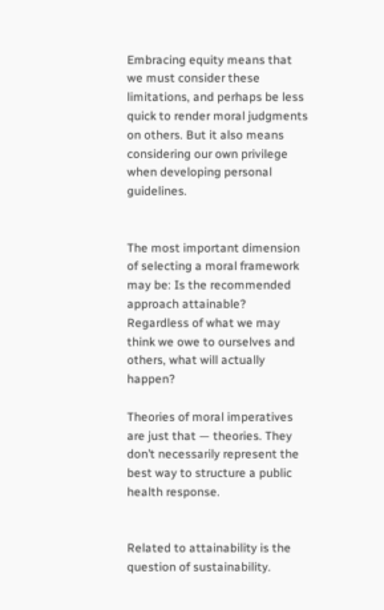Embracing equity means that we must consider these limitations, and perhaps be less quick to render moral judgments on others. But it also means considering our own privilege when developing personal guidelines.


The most important dimension of selecting a moral framework may be: Is the recommended approach attainable? Regardless of what we may think we owe to ourselves and others, what will actually happen?

Theories of moral imperatives are just that — theories. They don’t necessarily represent the best way to structure a public health response.


Related to attainability is the question of sustainability.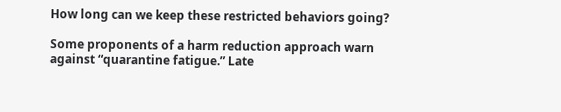How long can we keep these restricted behaviors going?

Some proponents of a harm reduction approach warn against “quarantine fatigue.” Late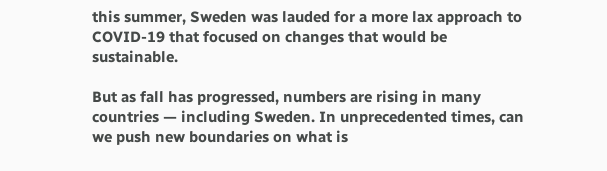this summer, Sweden was lauded for a more lax approach to COVID-19 that focused on changes that would be sustainable.

But as fall has progressed, numbers are rising in many countries — including Sweden. In unprecedented times, can we push new boundaries on what is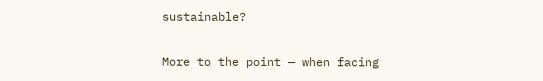sustainable?

More to the point — when facing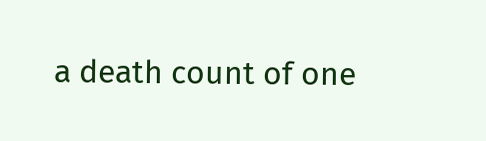a death count of one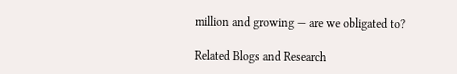million and growing — are we obligated to?

Related Blogs and Research